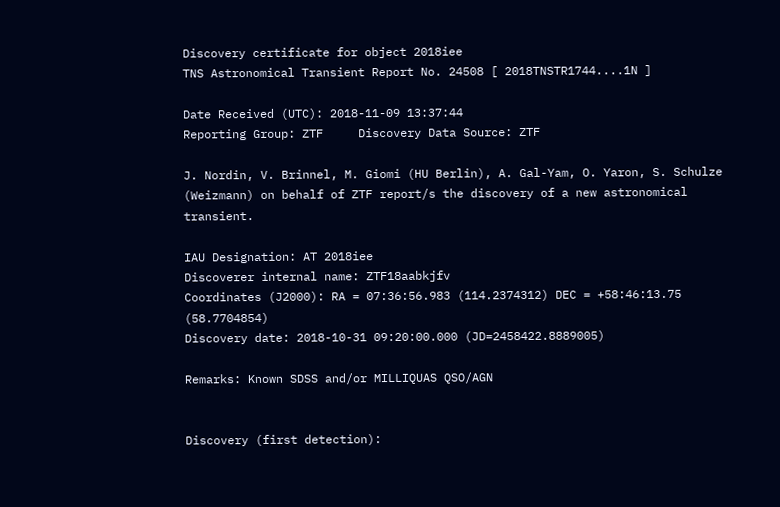Discovery certificate for object 2018iee
TNS Astronomical Transient Report No. 24508 [ 2018TNSTR1744....1N ]

Date Received (UTC): 2018-11-09 13:37:44
Reporting Group: ZTF     Discovery Data Source: ZTF

J. Nordin, V. Brinnel, M. Giomi (HU Berlin), A. Gal-Yam, O. Yaron, S. Schulze (Weizmann) on behalf of ZTF report/s the discovery of a new astronomical transient.

IAU Designation: AT 2018iee
Discoverer internal name: ZTF18aabkjfv
Coordinates (J2000): RA = 07:36:56.983 (114.2374312) DEC = +58:46:13.75 (58.7704854)
Discovery date: 2018-10-31 09:20:00.000 (JD=2458422.8889005)

Remarks: Known SDSS and/or MILLIQUAS QSO/AGN


Discovery (first detection):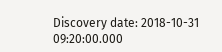Discovery date: 2018-10-31 09:20:00.000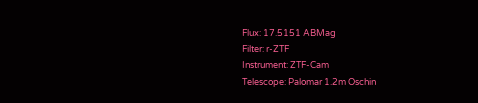Flux: 17.5151 ABMag
Filter: r-ZTF
Instrument: ZTF-Cam
Telescope: Palomar 1.2m Oschin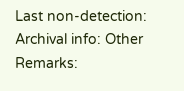Last non-detection:
Archival info: Other
Remarks: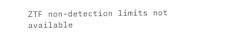ZTF non-detection limits not available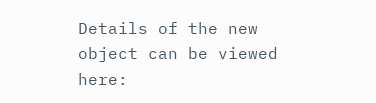Details of the new object can be viewed here: